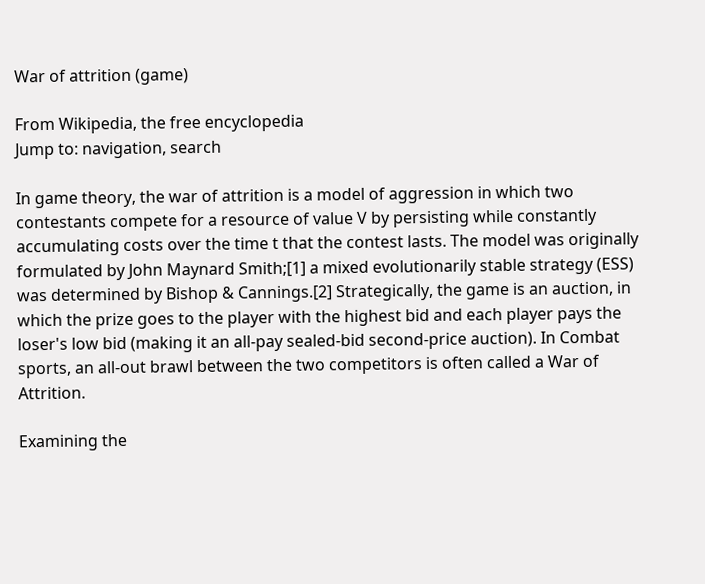War of attrition (game)

From Wikipedia, the free encyclopedia
Jump to: navigation, search

In game theory, the war of attrition is a model of aggression in which two contestants compete for a resource of value V by persisting while constantly accumulating costs over the time t that the contest lasts. The model was originally formulated by John Maynard Smith;[1] a mixed evolutionarily stable strategy (ESS) was determined by Bishop & Cannings.[2] Strategically, the game is an auction, in which the prize goes to the player with the highest bid and each player pays the loser's low bid (making it an all-pay sealed-bid second-price auction). In Combat sports, an all-out brawl between the two competitors is often called a War of Attrition.

Examining the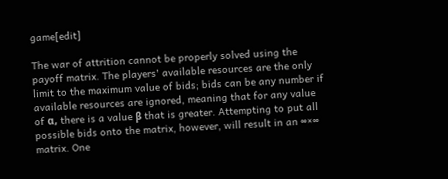game[edit]

The war of attrition cannot be properly solved using the payoff matrix. The players' available resources are the only limit to the maximum value of bids; bids can be any number if available resources are ignored, meaning that for any value of α, there is a value β that is greater. Attempting to put all possible bids onto the matrix, however, will result in an ∞×∞ matrix. One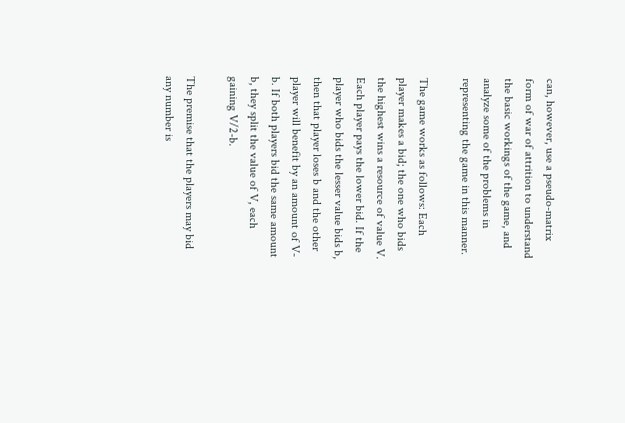can, however, use a pseudo-matrix form of war of attrition to understand the basic workings of the game, and analyze some of the problems in representing the game in this manner.

The game works as follows: Each player makes a bid; the one who bids the highest wins a resource of value V. Each player pays the lower bid. If the player who bids the lesser value bids b, then that player loses b and the other player will benefit by an amount of V-b. If both players bid the same amount b, they split the value of V, each gaining V/2-b.

The premise that the players may bid any number is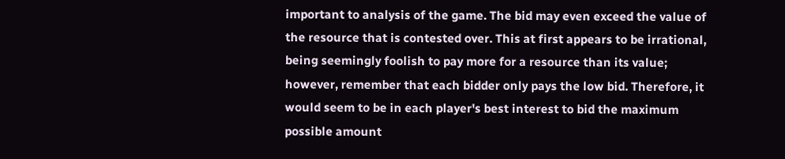important to analysis of the game. The bid may even exceed the value of the resource that is contested over. This at first appears to be irrational, being seemingly foolish to pay more for a resource than its value; however, remember that each bidder only pays the low bid. Therefore, it would seem to be in each player's best interest to bid the maximum possible amount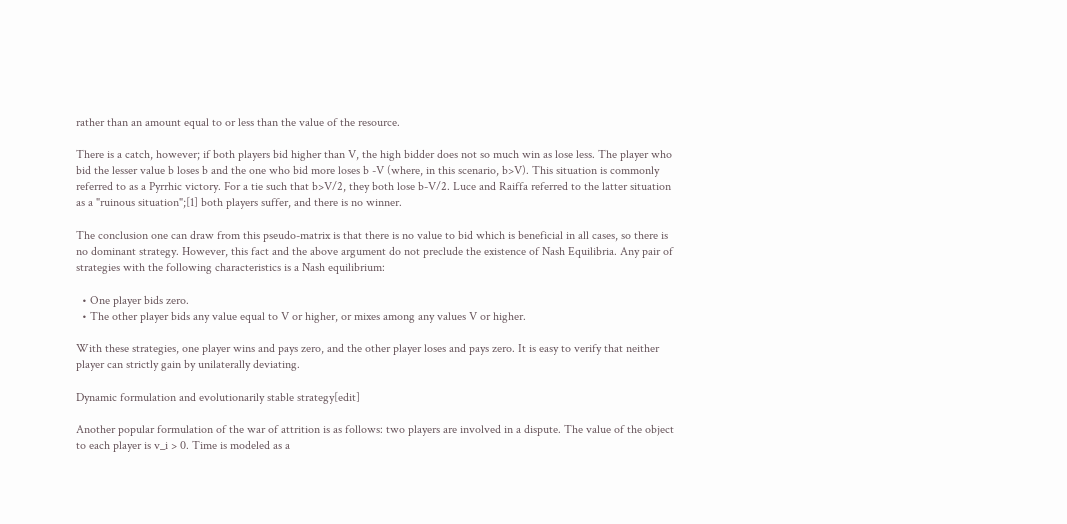rather than an amount equal to or less than the value of the resource.

There is a catch, however; if both players bid higher than V, the high bidder does not so much win as lose less. The player who bid the lesser value b loses b and the one who bid more loses b -V (where, in this scenario, b>V). This situation is commonly referred to as a Pyrrhic victory. For a tie such that b>V/2, they both lose b-V/2. Luce and Raiffa referred to the latter situation as a "ruinous situation";[1] both players suffer, and there is no winner.

The conclusion one can draw from this pseudo-matrix is that there is no value to bid which is beneficial in all cases, so there is no dominant strategy. However, this fact and the above argument do not preclude the existence of Nash Equilibria. Any pair of strategies with the following characteristics is a Nash equilibrium:

  • One player bids zero.
  • The other player bids any value equal to V or higher, or mixes among any values V or higher.

With these strategies, one player wins and pays zero, and the other player loses and pays zero. It is easy to verify that neither player can strictly gain by unilaterally deviating.

Dynamic formulation and evolutionarily stable strategy[edit]

Another popular formulation of the war of attrition is as follows: two players are involved in a dispute. The value of the object to each player is v_i > 0. Time is modeled as a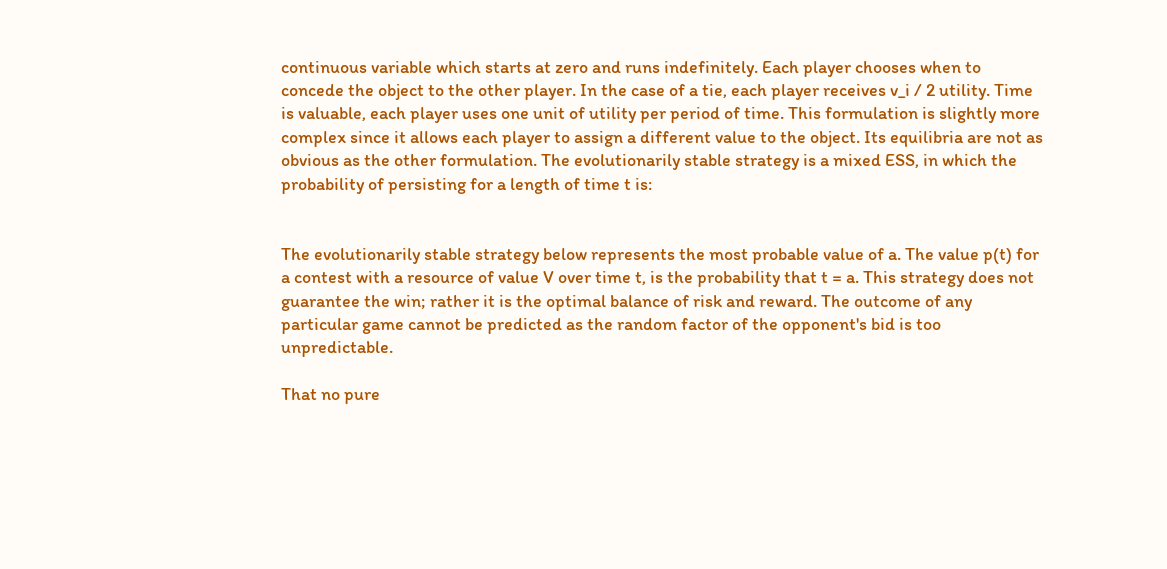continuous variable which starts at zero and runs indefinitely. Each player chooses when to concede the object to the other player. In the case of a tie, each player receives v_i / 2 utility. Time is valuable, each player uses one unit of utility per period of time. This formulation is slightly more complex since it allows each player to assign a different value to the object. Its equilibria are not as obvious as the other formulation. The evolutionarily stable strategy is a mixed ESS, in which the probability of persisting for a length of time t is:


The evolutionarily stable strategy below represents the most probable value of a. The value p(t) for a contest with a resource of value V over time t, is the probability that t = a. This strategy does not guarantee the win; rather it is the optimal balance of risk and reward. The outcome of any particular game cannot be predicted as the random factor of the opponent's bid is too unpredictable.

That no pure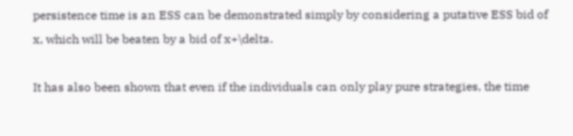persistence time is an ESS can be demonstrated simply by considering a putative ESS bid of x, which will be beaten by a bid of x+\delta.

It has also been shown that even if the individuals can only play pure strategies, the time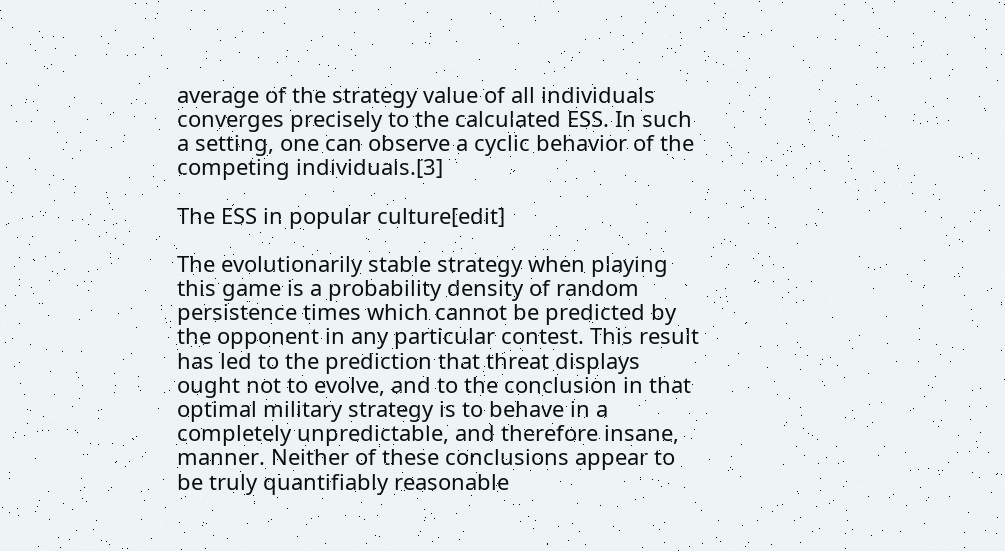average of the strategy value of all individuals converges precisely to the calculated ESS. In such a setting, one can observe a cyclic behavior of the competing individuals.[3]

The ESS in popular culture[edit]

The evolutionarily stable strategy when playing this game is a probability density of random persistence times which cannot be predicted by the opponent in any particular contest. This result has led to the prediction that threat displays ought not to evolve, and to the conclusion in that optimal military strategy is to behave in a completely unpredictable, and therefore insane, manner. Neither of these conclusions appear to be truly quantifiably reasonable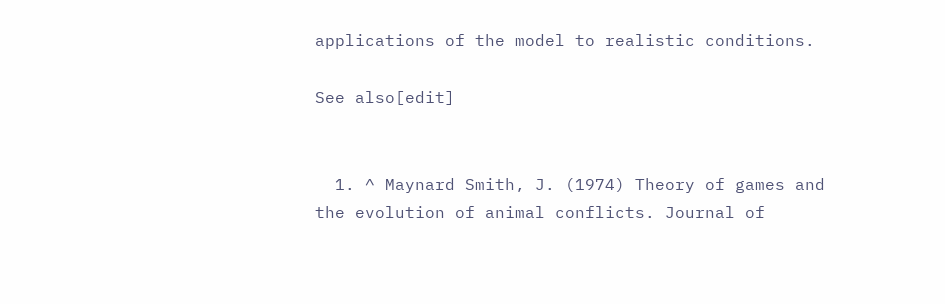applications of the model to realistic conditions.

See also[edit]


  1. ^ Maynard Smith, J. (1974) Theory of games and the evolution of animal conflicts. Journal of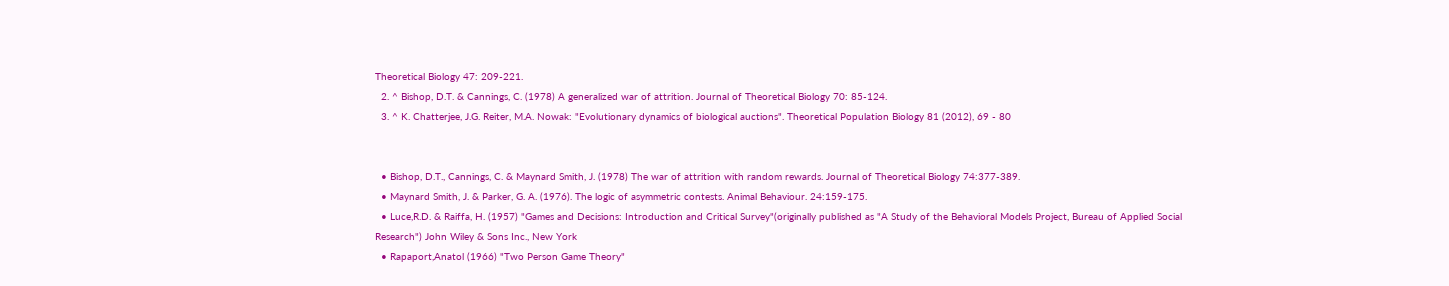Theoretical Biology 47: 209-221.
  2. ^ Bishop, D.T. & Cannings, C. (1978) A generalized war of attrition. Journal of Theoretical Biology 70: 85-124.
  3. ^ K. Chatterjee, J.G. Reiter, M.A. Nowak: "Evolutionary dynamics of biological auctions". Theoretical Population Biology 81 (2012), 69 - 80


  • Bishop, D.T., Cannings, C. & Maynard Smith, J. (1978) The war of attrition with random rewards. Journal of Theoretical Biology 74:377-389.
  • Maynard Smith, J. & Parker, G. A. (1976). The logic of asymmetric contests. Animal Behaviour. 24:159-175.
  • Luce,R.D. & Raiffa, H. (1957) "Games and Decisions: Introduction and Critical Survey"(originally published as "A Study of the Behavioral Models Project, Bureau of Applied Social Research") John Wiley & Sons Inc., New York
  • Rapaport,Anatol (1966) "Two Person Game Theory"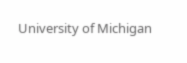University of Michigan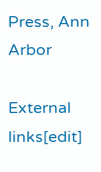Press, Ann Arbor

External links[edit]